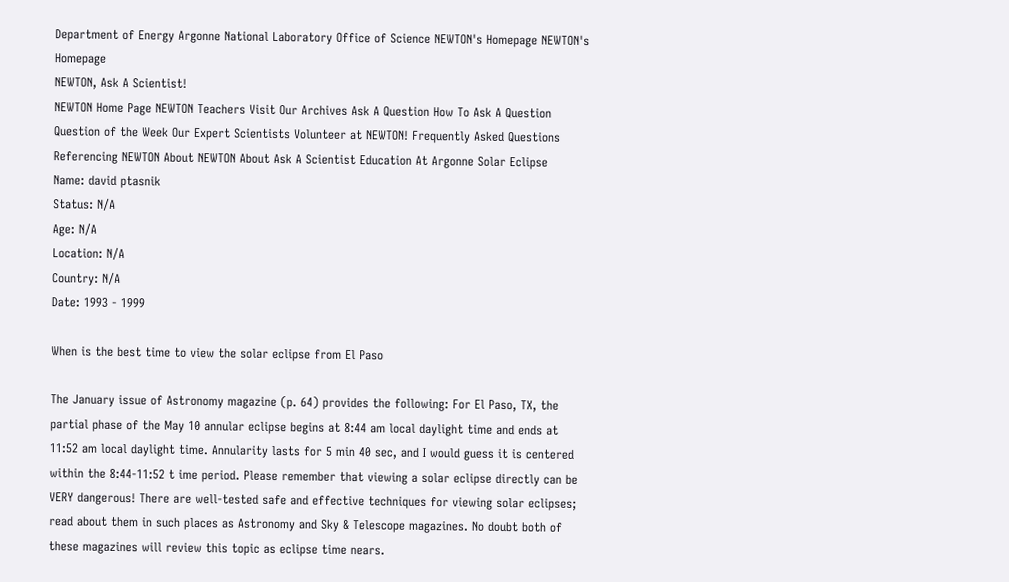Department of Energy Argonne National Laboratory Office of Science NEWTON's Homepage NEWTON's Homepage
NEWTON, Ask A Scientist!
NEWTON Home Page NEWTON Teachers Visit Our Archives Ask A Question How To Ask A Question Question of the Week Our Expert Scientists Volunteer at NEWTON! Frequently Asked Questions Referencing NEWTON About NEWTON About Ask A Scientist Education At Argonne Solar Eclipse
Name: david ptasnik
Status: N/A
Age: N/A
Location: N/A
Country: N/A
Date: 1993 - 1999

When is the best time to view the solar eclipse from El Paso

The January issue of Astronomy magazine (p. 64) provides the following: For El Paso, TX, the partial phase of the May 10 annular eclipse begins at 8:44 am local daylight time and ends at 11:52 am local daylight time. Annularity lasts for 5 min 40 sec, and I would guess it is centered within the 8:44-11:52 t ime period. Please remember that viewing a solar eclipse directly can be VERY dangerous! There are well-tested safe and effective techniques for viewing solar eclipses; read about them in such places as Astronomy and Sky & Telescope magazines. No doubt both of these magazines will review this topic as eclipse time nears.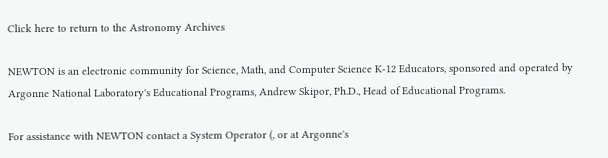Click here to return to the Astronomy Archives

NEWTON is an electronic community for Science, Math, and Computer Science K-12 Educators, sponsored and operated by Argonne National Laboratory's Educational Programs, Andrew Skipor, Ph.D., Head of Educational Programs.

For assistance with NEWTON contact a System Operator (, or at Argonne's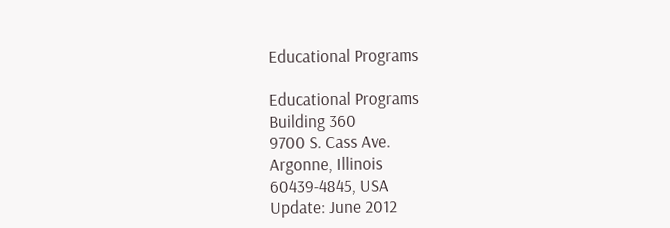Educational Programs

Educational Programs
Building 360
9700 S. Cass Ave.
Argonne, Illinois
60439-4845, USA
Update: June 2012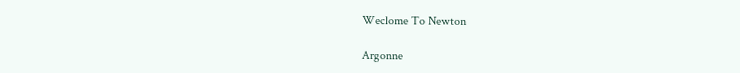Weclome To Newton

Argonne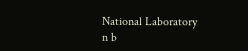National Laboratory
n b